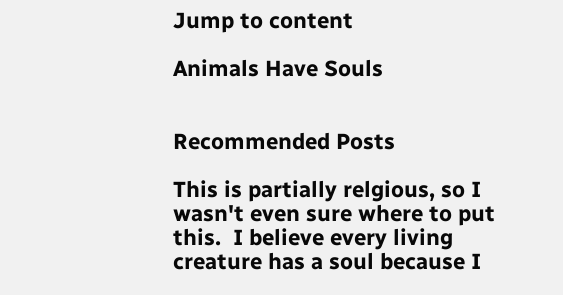Jump to content

Animals Have Souls


Recommended Posts

This is partially relgious, so I wasn't even sure where to put this.  I believe every living creature has a soul because I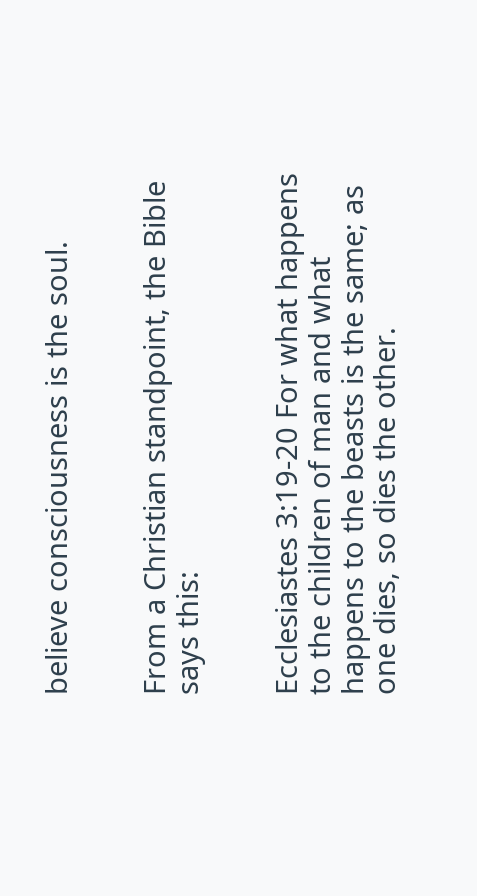believe consciousness is the soul.


From a Christian standpoint, the Bible says this:


Ecclesiastes 3:19-20 For what happens to the children of man and what happens to the beasts is the same; as one dies, so dies the other.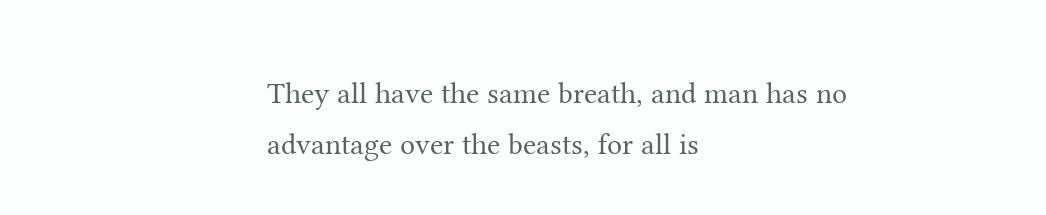They all have the same breath, and man has no advantage over the beasts, for all is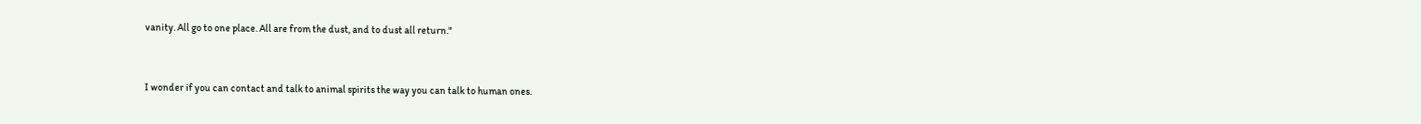vanity. All go to one place. All are from the dust, and to dust all return."


I wonder if you can contact and talk to animal spirits the way you can talk to human ones.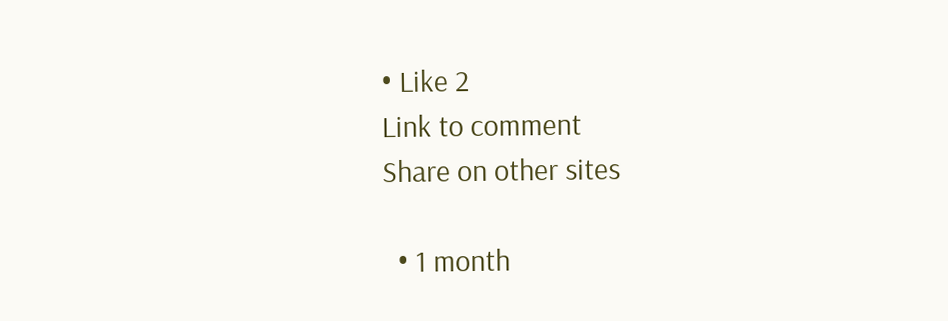• Like 2
Link to comment
Share on other sites

  • 1 month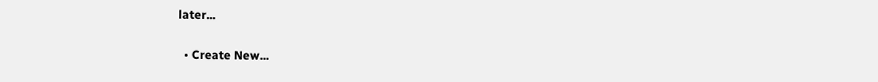later...

  • Create New...